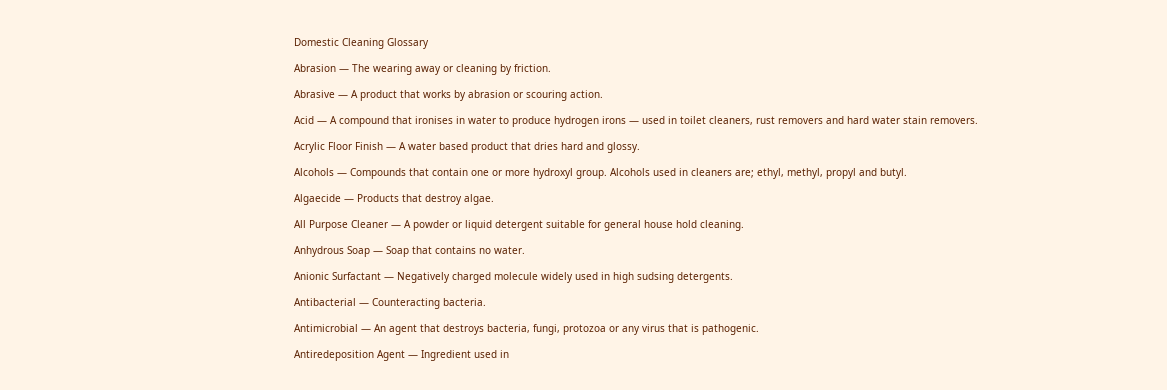Domestic Cleaning Glossary

Abrasion — The wearing away or cleaning by friction.

Abrasive — A product that works by abrasion or scouring action.

Acid — A compound that ironises in water to produce hydrogen irons — used in toilet cleaners, rust removers and hard water stain removers.

Acrylic Floor Finish — A water based product that dries hard and glossy.

Alcohols — Compounds that contain one or more hydroxyl group. Alcohols used in cleaners are; ethyl, methyl, propyl and butyl.

Algaecide — Products that destroy algae.

All Purpose Cleaner — A powder or liquid detergent suitable for general house hold cleaning.

Anhydrous Soap — Soap that contains no water.

Anionic Surfactant — Negatively charged molecule widely used in high sudsing detergents.

Antibacterial — Counteracting bacteria.

Antimicrobial — An agent that destroys bacteria, fungi, protozoa or any virus that is pathogenic.

Antiredeposition Agent — Ingredient used in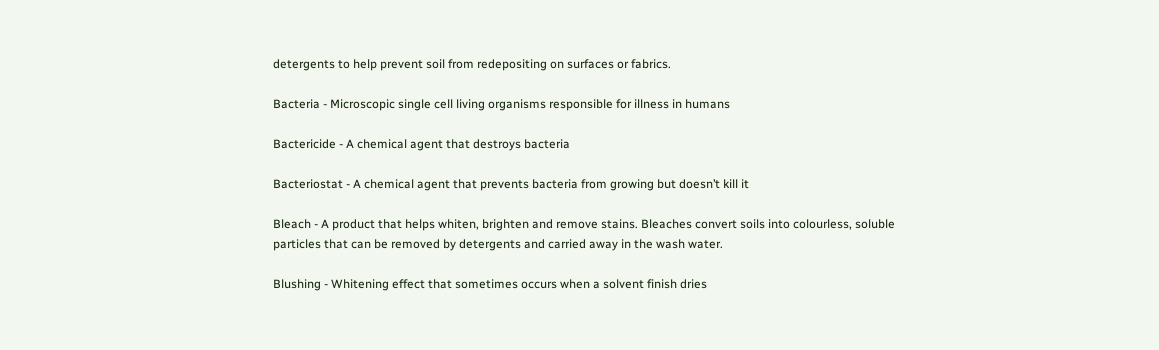detergents to help prevent soil from redepositing on surfaces or fabrics.

Bacteria - Microscopic single cell living organisms responsible for illness in humans

Bactericide - A chemical agent that destroys bacteria

Bacteriostat - A chemical agent that prevents bacteria from growing but doesn’t kill it

Bleach - A product that helps whiten, brighten and remove stains. Bleaches convert soils into colourless, soluble particles that can be removed by detergents and carried away in the wash water.

Blushing - Whitening effect that sometimes occurs when a solvent finish dries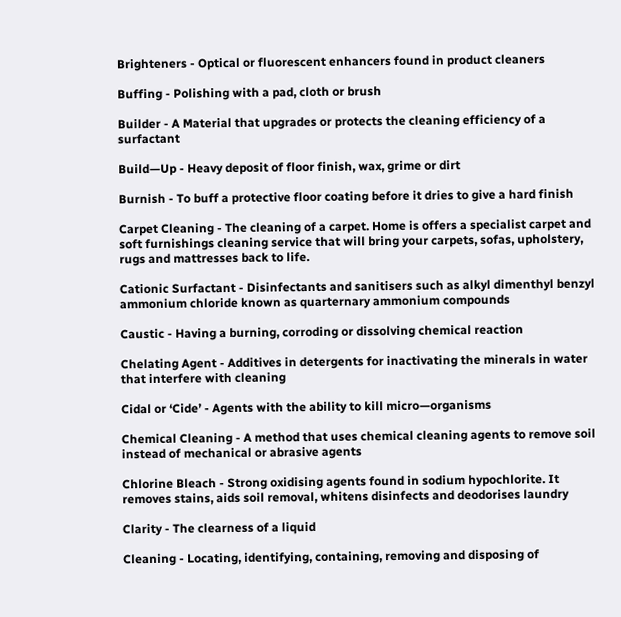Brighteners - Optical or fluorescent enhancers found in product cleaners

Buffing - Polishing with a pad, cloth or brush

Builder - A Material that upgrades or protects the cleaning efficiency of a surfactant

Build—Up - Heavy deposit of floor finish, wax, grime or dirt

Burnish - To buff a protective floor coating before it dries to give a hard finish

Carpet Cleaning - The cleaning of a carpet. Home is offers a specialist carpet and soft furnishings cleaning service that will bring your carpets, sofas, upholstery, rugs and mattresses back to life.

Cationic Surfactant - Disinfectants and sanitisers such as alkyl dimenthyl benzyl ammonium chloride known as quarternary ammonium compounds

Caustic - Having a burning, corroding or dissolving chemical reaction

Chelating Agent - Additives in detergents for inactivating the minerals in water that interfere with cleaning

Cidal or ‘Cide’ - Agents with the ability to kill micro—organisms

Chemical Cleaning - A method that uses chemical cleaning agents to remove soil instead of mechanical or abrasive agents

Chlorine Bleach - Strong oxidising agents found in sodium hypochlorite. It removes stains, aids soil removal, whitens disinfects and deodorises laundry

Clarity - The clearness of a liquid

Cleaning - Locating, identifying, containing, removing and disposing of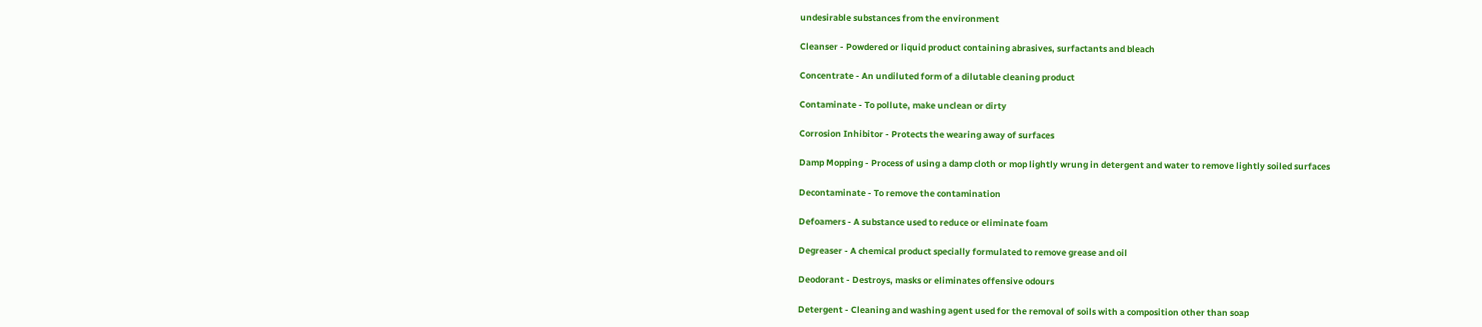undesirable substances from the environment

Cleanser - Powdered or liquid product containing abrasives, surfactants and bleach

Concentrate - An undiluted form of a dilutable cleaning product

Contaminate - To pollute, make unclean or dirty

Corrosion Inhibitor - Protects the wearing away of surfaces

Damp Mopping - Process of using a damp cloth or mop lightly wrung in detergent and water to remove lightly soiled surfaces

Decontaminate - To remove the contamination

Defoamers - A substance used to reduce or eliminate foam

Degreaser - A chemical product specially formulated to remove grease and oil

Deodorant - Destroys, masks or eliminates offensive odours

Detergent - Cleaning and washing agent used for the removal of soils with a composition other than soap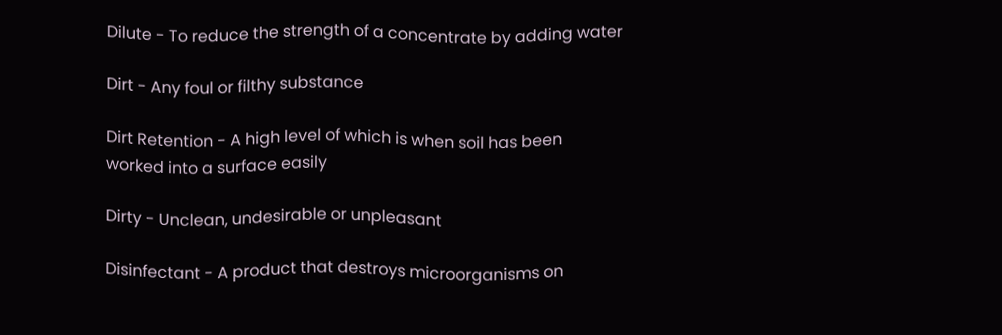Dilute - To reduce the strength of a concentrate by adding water

Dirt - Any foul or filthy substance

Dirt Retention - A high level of which is when soil has been worked into a surface easily

Dirty - Unclean, undesirable or unpleasant

Disinfectant - A product that destroys microorganisms on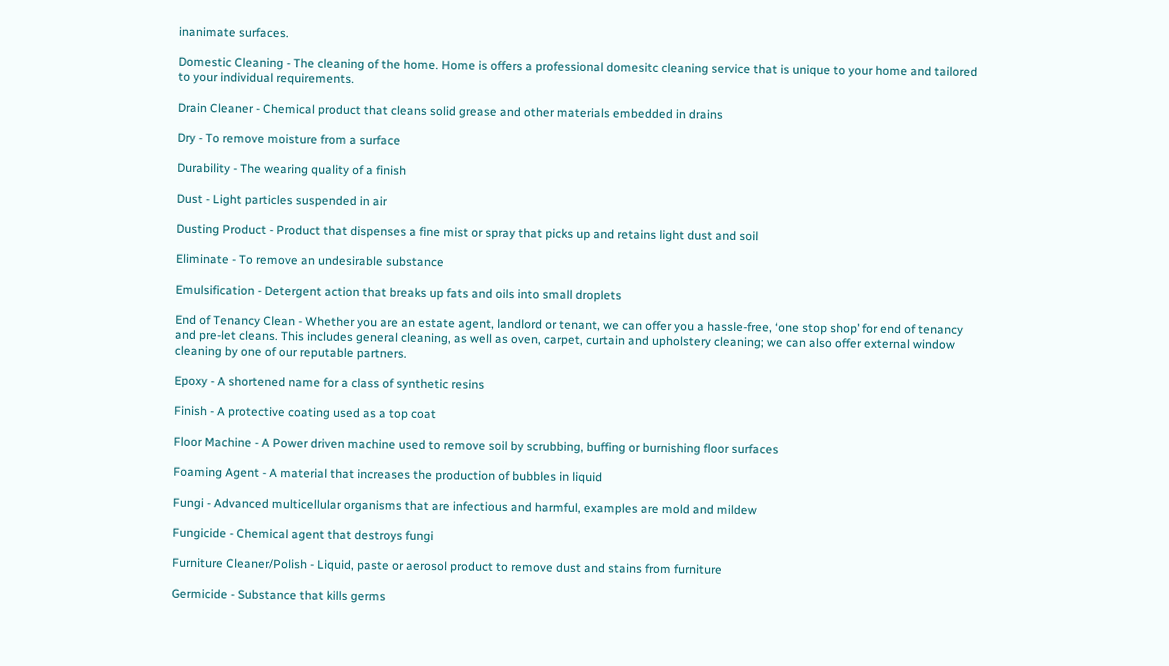inanimate surfaces.

Domestic Cleaning - The cleaning of the home. Home is offers a professional domesitc cleaning service that is unique to your home and tailored to your individual requirements.

Drain Cleaner - Chemical product that cleans solid grease and other materials embedded in drains

Dry - To remove moisture from a surface

Durability - The wearing quality of a finish

Dust - Light particles suspended in air

Dusting Product - Product that dispenses a fine mist or spray that picks up and retains light dust and soil

Eliminate - To remove an undesirable substance

Emulsification - Detergent action that breaks up fats and oils into small droplets

End of Tenancy Clean - Whether you are an estate agent, landlord or tenant, we can offer you a hassle-free, ‘one stop shop’ for end of tenancy and pre-let cleans. This includes general cleaning, as well as oven, carpet, curtain and upholstery cleaning; we can also offer external window cleaning by one of our reputable partners.

Epoxy - A shortened name for a class of synthetic resins

Finish - A protective coating used as a top coat

Floor Machine - A Power driven machine used to remove soil by scrubbing, buffing or burnishing floor surfaces

Foaming Agent - A material that increases the production of bubbles in liquid

Fungi - Advanced multicellular organisms that are infectious and harmful, examples are mold and mildew

Fungicide - Chemical agent that destroys fungi

Furniture Cleaner/Polish - Liquid, paste or aerosol product to remove dust and stains from furniture

Germicide - Substance that kills germs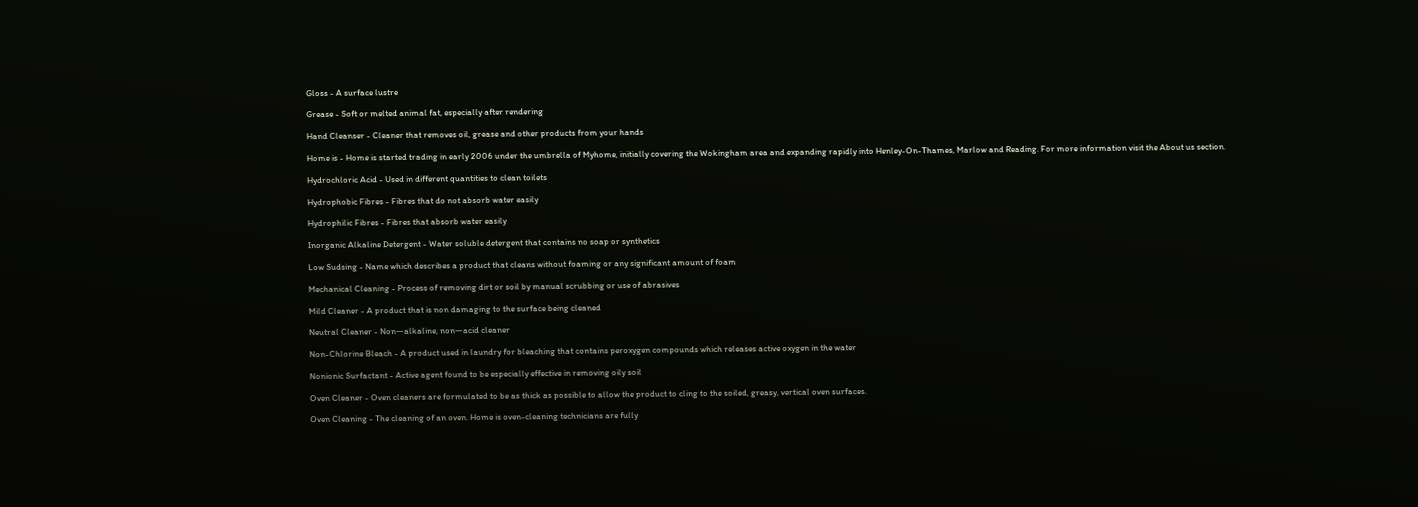Gloss - A surface lustre

Grease - Soft or melted animal fat, especially after rendering

Hand Cleanser - Cleaner that removes oil, grease and other products from your hands

Home is - Home is started trading in early 2006 under the umbrella of Myhome, initially covering the Wokingham area and expanding rapidly into Henley-On-Thames, Marlow and Reading. For more information visit the About us section.

Hydrochloric Acid - Used in different quantities to clean toilets

Hydrophobic Fibres - Fibres that do not absorb water easily

Hydrophilic Fibres - Fibres that absorb water easily

Inorganic Alkaline Detergent - Water soluble detergent that contains no soap or synthetics

Low Sudsing - Name which describes a product that cleans without foaming or any significant amount of foam

Mechanical Cleaning - Process of removing dirt or soil by manual scrubbing or use of abrasives

Mild Cleaner - A product that is non damaging to the surface being cleaned

Neutral Cleaner - Non—alkaline, non—acid cleaner

Non-Chlorine Bleach - A product used in laundry for bleaching that contains peroxygen compounds which releases active oxygen in the water

Nonionic Surfactant - Active agent found to be especially effective in removing oily soil

Oven Cleaner - Oven cleaners are formulated to be as thick as possible to allow the product to cling to the soiled, greasy, vertical oven surfaces.

Oven Cleaning - The cleaning of an oven. Home is oven-cleaning technicians are fully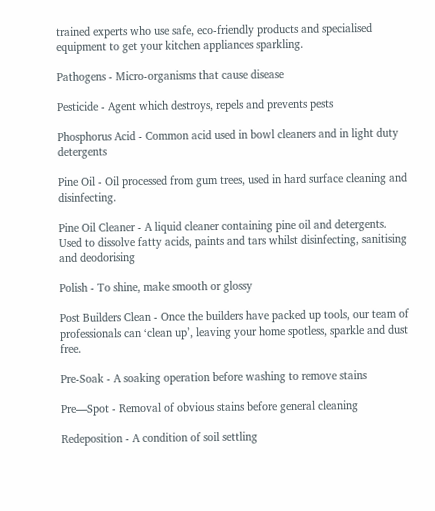trained experts who use safe, eco-friendly products and specialised equipment to get your kitchen appliances sparkling.

Pathogens - Micro-organisms that cause disease

Pesticide - Agent which destroys, repels and prevents pests

Phosphorus Acid - Common acid used in bowl cleaners and in light duty detergents

Pine Oil - Oil processed from gum trees, used in hard surface cleaning and disinfecting.

Pine Oil Cleaner - A liquid cleaner containing pine oil and detergents. Used to dissolve fatty acids, paints and tars whilst disinfecting, sanitising and deodorising

Polish - To shine, make smooth or glossy

Post Builders Clean - Once the builders have packed up tools, our team of professionals can ‘clean up’, leaving your home spotless, sparkle and dust free.

Pre-Soak - A soaking operation before washing to remove stains

Pre—Spot - Removal of obvious stains before general cleaning

Redeposition - A condition of soil settling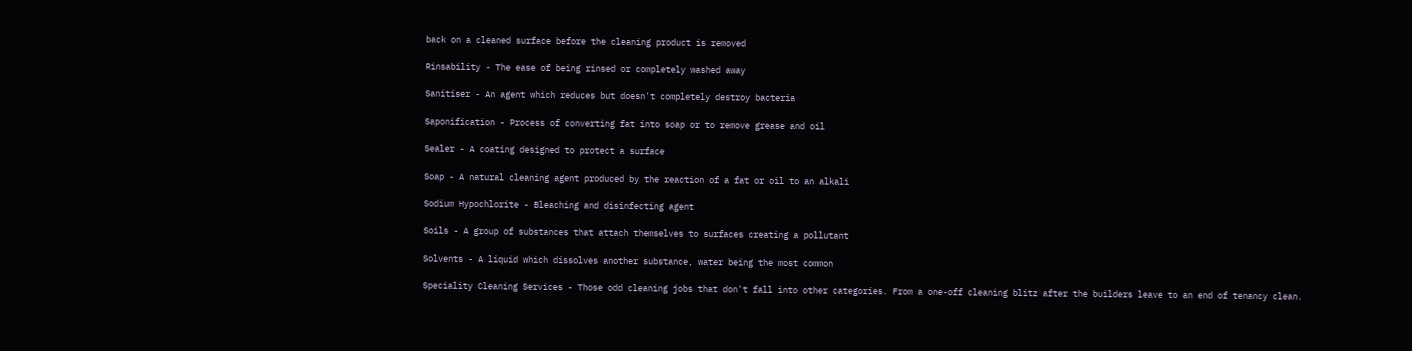back on a cleaned surface before the cleaning product is removed

Rinsability - The ease of being rinsed or completely washed away

Sanitiser - An agent which reduces but doesn't completely destroy bacteria

Saponification - Process of converting fat into soap or to remove grease and oil

Sealer - A coating designed to protect a surface

Soap - A natural cleaning agent produced by the reaction of a fat or oil to an alkali

Sodium Hypochlorite - Bleaching and disinfecting agent

Soils - A group of substances that attach themselves to surfaces creating a pollutant

Solvents - A liquid which dissolves another substance, water being the most common

Speciality Cleaning Services - Those odd cleaning jobs that don't fall into other categories. From a one-off cleaning blitz after the builders leave to an end of tenancy clean.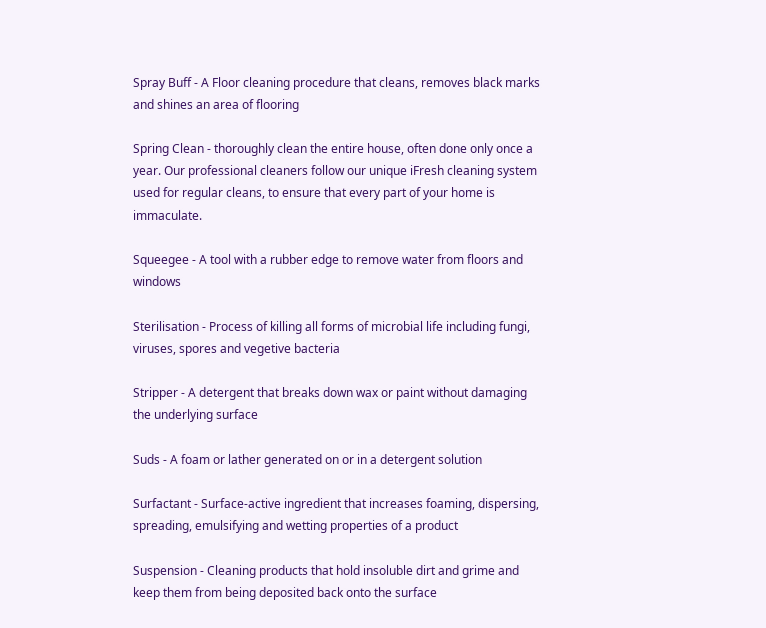Spray Buff - A Floor cleaning procedure that cleans, removes black marks and shines an area of flooring

Spring Clean - thoroughly clean the entire house, often done only once a year. Our professional cleaners follow our unique iFresh cleaning system used for regular cleans, to ensure that every part of your home is immaculate.

Squeegee - A tool with a rubber edge to remove water from floors and windows

Sterilisation - Process of killing all forms of microbial life including fungi, viruses, spores and vegetive bacteria

Stripper - A detergent that breaks down wax or paint without damaging the underlying surface

Suds - A foam or lather generated on or in a detergent solution

Surfactant - Surface-active ingredient that increases foaming, dispersing, spreading, emulsifying and wetting properties of a product

Suspension - Cleaning products that hold insoluble dirt and grime and keep them from being deposited back onto the surface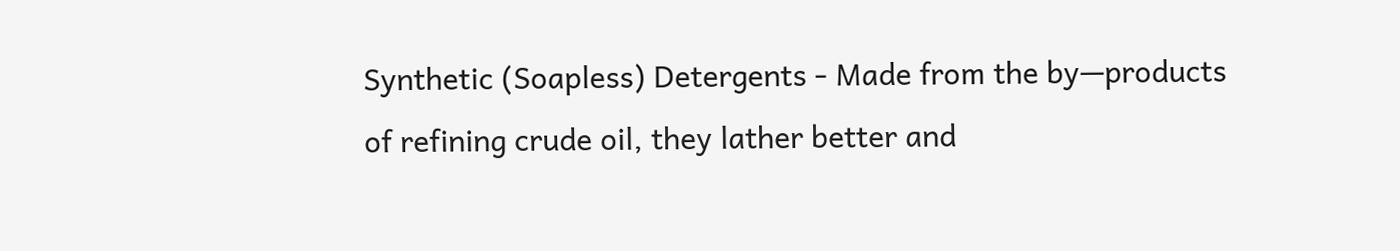Synthetic (Soapless) Detergents - Made from the by—products of refining crude oil, they lather better and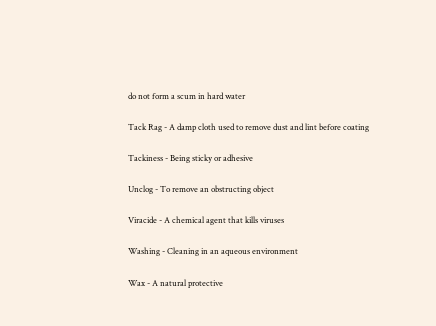do not form a scum in hard water

Tack Rag - A damp cloth used to remove dust and lint before coating

Tackiness - Being sticky or adhesive

Unclog - To remove an obstructing object

Viracide - A chemical agent that kills viruses

Washing - Cleaning in an aqueous environment

Wax - A natural protective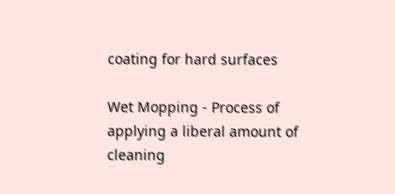coating for hard surfaces

Wet Mopping - Process of applying a liberal amount of cleaning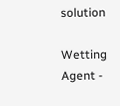solution

Wetting Agent -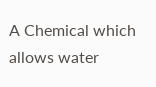A Chemical which allows water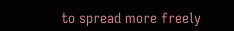to spread more freely